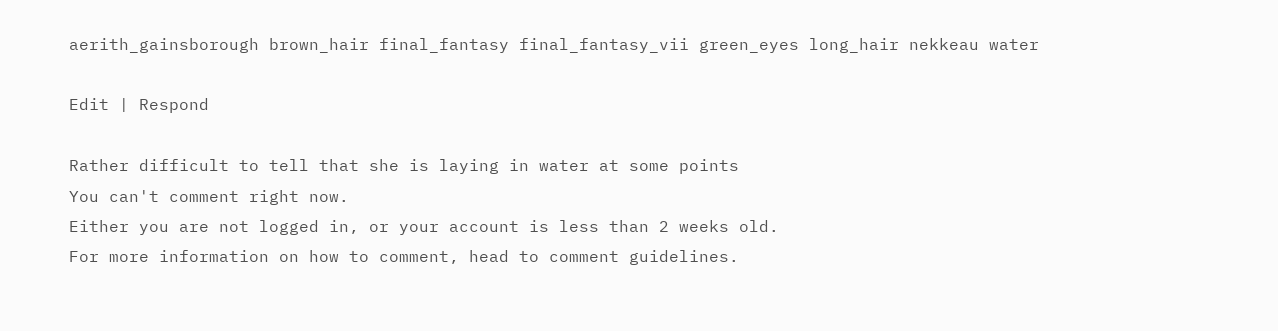aerith_gainsborough brown_hair final_fantasy final_fantasy_vii green_eyes long_hair nekkeau water

Edit | Respond

Rather difficult to tell that she is laying in water at some points
You can't comment right now.
Either you are not logged in, or your account is less than 2 weeks old.
For more information on how to comment, head to comment guidelines.